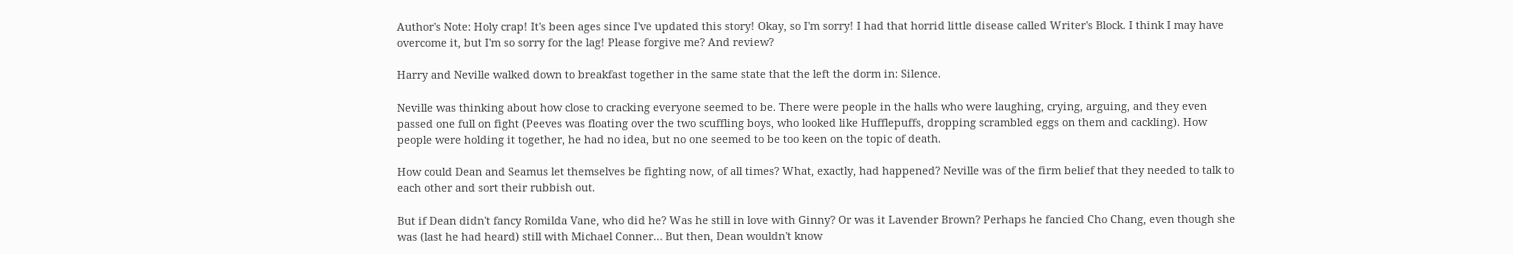Author's Note: Holy crap! It's been ages since I've updated this story! Okay, so I'm sorry! I had that horrid little disease called Writer's Block. I think I may have overcome it, but I'm so sorry for the lag! Please forgive me? And review?

Harry and Neville walked down to breakfast together in the same state that the left the dorm in: Silence.

Neville was thinking about how close to cracking everyone seemed to be. There were people in the halls who were laughing, crying, arguing, and they even passed one full on fight (Peeves was floating over the two scuffling boys, who looked like Hufflepuffs, dropping scrambled eggs on them and cackling). How people were holding it together, he had no idea, but no one seemed to be too keen on the topic of death.

How could Dean and Seamus let themselves be fighting now, of all times? What, exactly, had happened? Neville was of the firm belief that they needed to talk to each other and sort their rubbish out.

But if Dean didn't fancy Romilda Vane, who did he? Was he still in love with Ginny? Or was it Lavender Brown? Perhaps he fancied Cho Chang, even though she was (last he had heard) still with Michael Conner… But then, Dean wouldn't know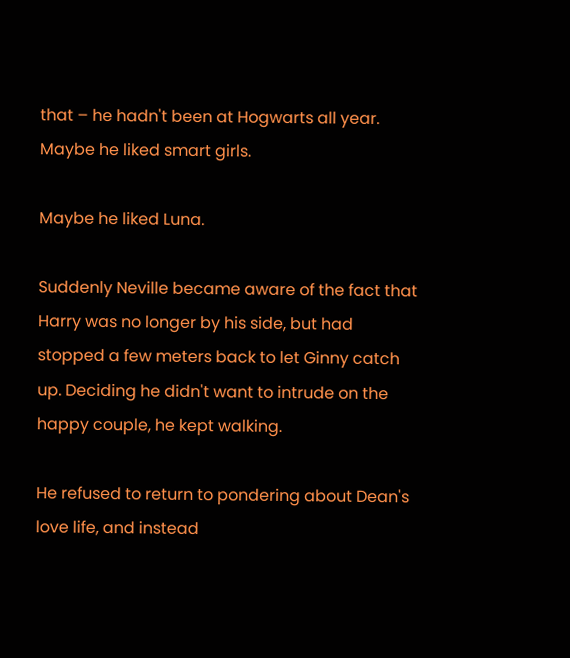that – he hadn't been at Hogwarts all year. Maybe he liked smart girls.

Maybe he liked Luna.

Suddenly Neville became aware of the fact that Harry was no longer by his side, but had stopped a few meters back to let Ginny catch up. Deciding he didn't want to intrude on the happy couple, he kept walking.

He refused to return to pondering about Dean's love life, and instead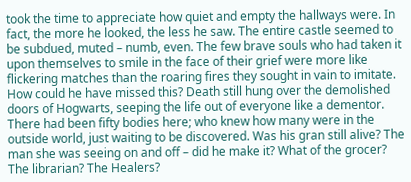took the time to appreciate how quiet and empty the hallways were. In fact, the more he looked, the less he saw. The entire castle seemed to be subdued, muted – numb, even. The few brave souls who had taken it upon themselves to smile in the face of their grief were more like flickering matches than the roaring fires they sought in vain to imitate. How could he have missed this? Death still hung over the demolished doors of Hogwarts, seeping the life out of everyone like a dementor. There had been fifty bodies here; who knew how many were in the outside world, just waiting to be discovered. Was his gran still alive? The man she was seeing on and off – did he make it? What of the grocer? The librarian? The Healers?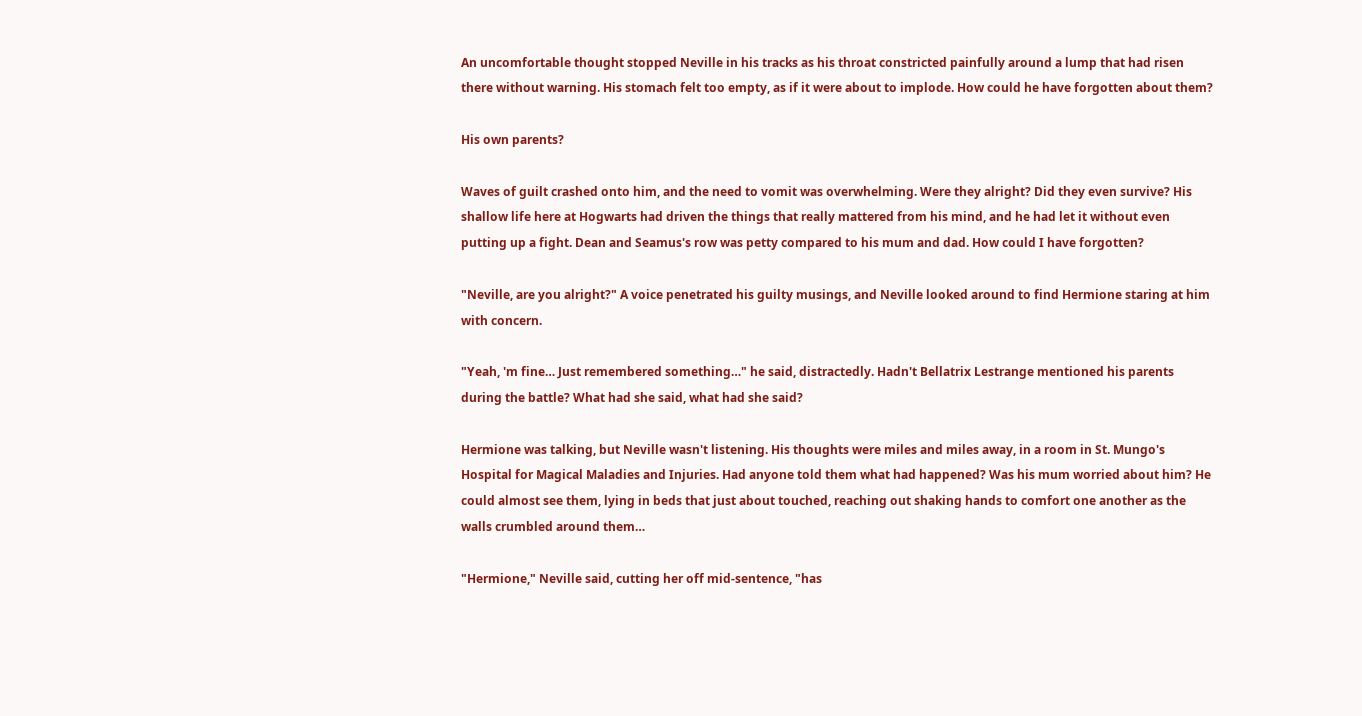An uncomfortable thought stopped Neville in his tracks as his throat constricted painfully around a lump that had risen there without warning. His stomach felt too empty, as if it were about to implode. How could he have forgotten about them?

His own parents?

Waves of guilt crashed onto him, and the need to vomit was overwhelming. Were they alright? Did they even survive? His shallow life here at Hogwarts had driven the things that really mattered from his mind, and he had let it without even putting up a fight. Dean and Seamus's row was petty compared to his mum and dad. How could I have forgotten?

"Neville, are you alright?" A voice penetrated his guilty musings, and Neville looked around to find Hermione staring at him with concern.

"Yeah, 'm fine… Just remembered something…" he said, distractedly. Hadn't Bellatrix Lestrange mentioned his parents during the battle? What had she said, what had she said?

Hermione was talking, but Neville wasn't listening. His thoughts were miles and miles away, in a room in St. Mungo's Hospital for Magical Maladies and Injuries. Had anyone told them what had happened? Was his mum worried about him? He could almost see them, lying in beds that just about touched, reaching out shaking hands to comfort one another as the walls crumbled around them…

"Hermione," Neville said, cutting her off mid-sentence, "has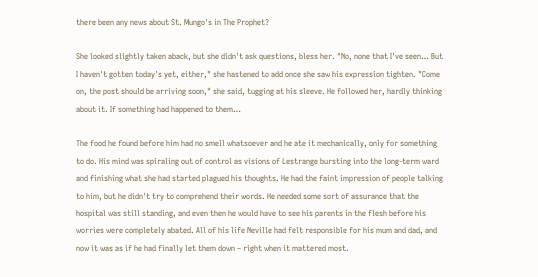there been any news about St. Mungo's in The Prophet?

She looked slightly taken aback, but she didn't ask questions, bless her. "No, none that I've seen… But I haven't gotten today's yet, either," she hastened to add once she saw his expression tighten. "Come on, the post should be arriving soon," she said, tugging at his sleeve. He followed her, hardly thinking about it. If something had happened to them…

The food he found before him had no smell whatsoever and he ate it mechanically, only for something to do. His mind was spiraling out of control as visions of Lestrange bursting into the long-term ward and finishing what she had started plagued his thoughts. He had the faint impression of people talking to him, but he didn't try to comprehend their words. He needed some sort of assurance that the hospital was still standing, and even then he would have to see his parents in the flesh before his worries were completely abated. All of his life Neville had felt responsible for his mum and dad, and now it was as if he had finally let them down – right when it mattered most.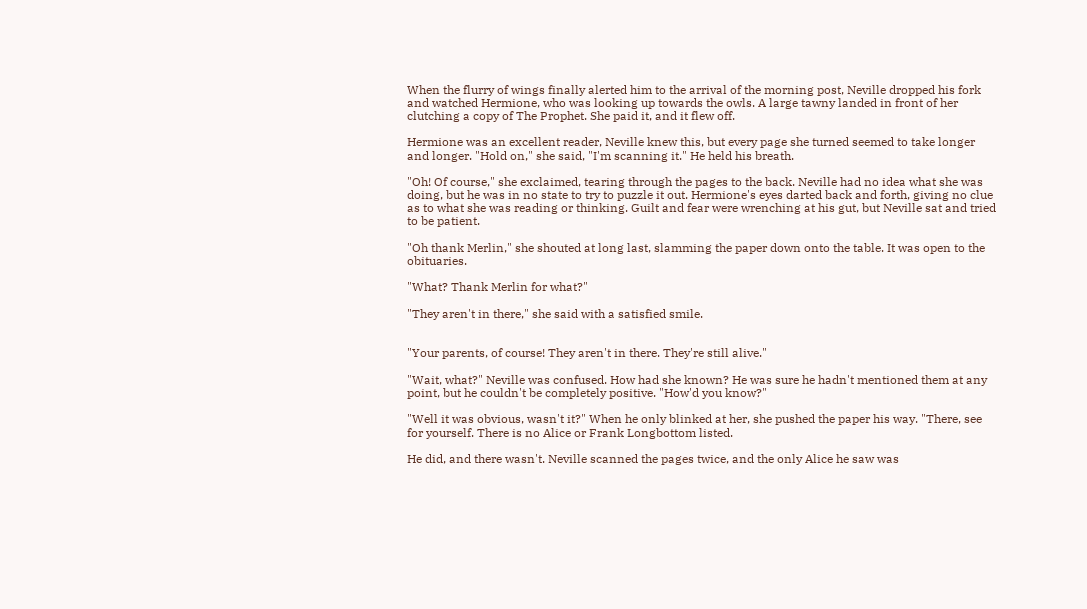When the flurry of wings finally alerted him to the arrival of the morning post, Neville dropped his fork and watched Hermione, who was looking up towards the owls. A large tawny landed in front of her clutching a copy of The Prophet. She paid it, and it flew off.

Hermione was an excellent reader, Neville knew this, but every page she turned seemed to take longer and longer. "Hold on," she said, "I'm scanning it." He held his breath.

"Oh! Of course," she exclaimed, tearing through the pages to the back. Neville had no idea what she was doing, but he was in no state to try to puzzle it out. Hermione's eyes darted back and forth, giving no clue as to what she was reading or thinking. Guilt and fear were wrenching at his gut, but Neville sat and tried to be patient.

"Oh thank Merlin," she shouted at long last, slamming the paper down onto the table. It was open to the obituaries.

"What? Thank Merlin for what?"

"They aren't in there," she said with a satisfied smile.


"Your parents, of course! They aren't in there. They're still alive."

"Wait, what?" Neville was confused. How had she known? He was sure he hadn't mentioned them at any point, but he couldn't be completely positive. "How'd you know?"

"Well it was obvious, wasn't it?" When he only blinked at her, she pushed the paper his way. "There, see for yourself. There is no Alice or Frank Longbottom listed.

He did, and there wasn't. Neville scanned the pages twice, and the only Alice he saw was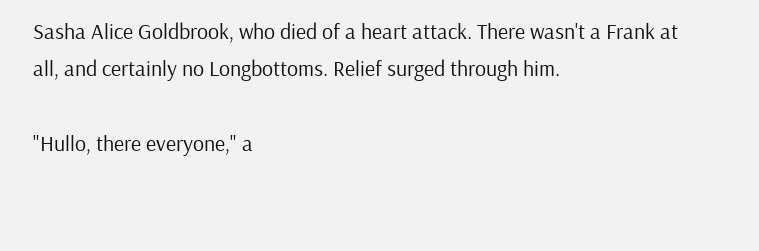Sasha Alice Goldbrook, who died of a heart attack. There wasn't a Frank at all, and certainly no Longbottoms. Relief surged through him.

"Hullo, there everyone," a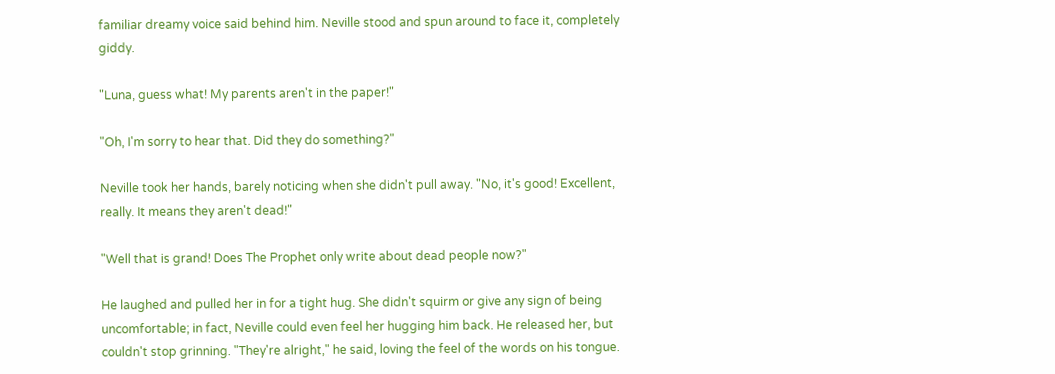familiar dreamy voice said behind him. Neville stood and spun around to face it, completely giddy.

"Luna, guess what! My parents aren't in the paper!"

"Oh, I'm sorry to hear that. Did they do something?"

Neville took her hands, barely noticing when she didn't pull away. "No, it's good! Excellent, really. It means they aren't dead!"

"Well that is grand! Does The Prophet only write about dead people now?"

He laughed and pulled her in for a tight hug. She didn't squirm or give any sign of being uncomfortable; in fact, Neville could even feel her hugging him back. He released her, but couldn't stop grinning. "They're alright," he said, loving the feel of the words on his tongue.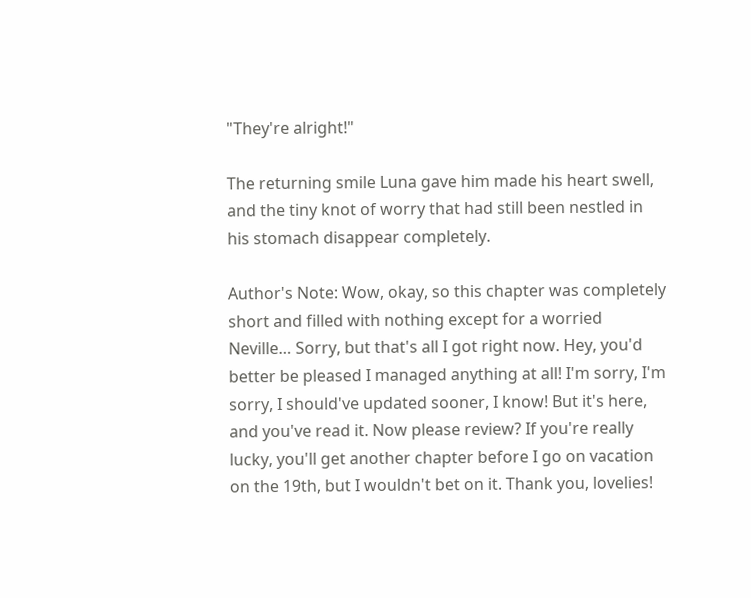"They're alright!"

The returning smile Luna gave him made his heart swell, and the tiny knot of worry that had still been nestled in his stomach disappear completely.

Author's Note: Wow, okay, so this chapter was completely short and filled with nothing except for a worried Neville… Sorry, but that's all I got right now. Hey, you'd better be pleased I managed anything at all! I'm sorry, I'm sorry, I should've updated sooner, I know! But it's here, and you've read it. Now please review? If you're really lucky, you'll get another chapter before I go on vacation on the 19th, but I wouldn't bet on it. Thank you, lovelies!